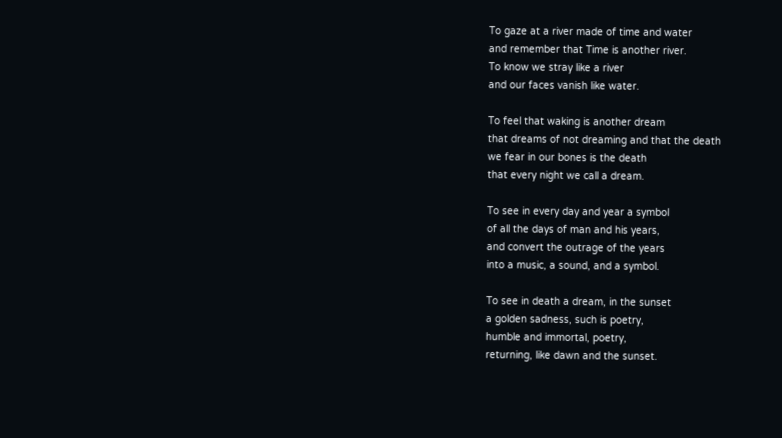To gaze at a river made of time and water
and remember that Time is another river.
To know we stray like a river
and our faces vanish like water.

To feel that waking is another dream
that dreams of not dreaming and that the death
we fear in our bones is the death
that every night we call a dream.

To see in every day and year a symbol
of all the days of man and his years,
and convert the outrage of the years
into a music, a sound, and a symbol.

To see in death a dream, in the sunset
a golden sadness, such is poetry,
humble and immortal, poetry,
returning, like dawn and the sunset.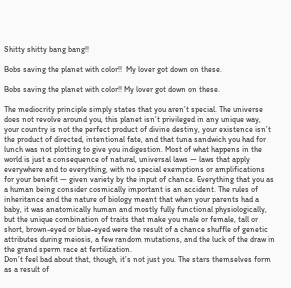Shitty shitty bang bang!!

Bobs saving the planet with color!!  My lover got down on these.

Bobs saving the planet with color!! My lover got down on these.

The mediocrity principle simply states that you aren’t special. The universe does not revolve around you, this planet isn’t privileged in any unique way, your country is not the perfect product of divine destiny, your existence isn’t the product of directed, intentional fate, and that tuna sandwich you had for lunch was not plotting to give you indigestion. Most of what happens in the world is just a consequence of natural, universal laws — laws that apply everywhere and to everything, with no special exemptions or amplifications for your benefit — given variety by the input of chance. Everything that you as a human being consider cosmically important is an accident. The rules of inheritance and the nature of biology meant that when your parents had a baby, it was anatomically human and mostly fully functional physiologically, but the unique combination of traits that make you male or female, tall or short, brown-eyed or blue-eyed were the result of a chance shuffle of genetic attributes during meiosis, a few random mutations, and the luck of the draw in the grand sperm race at fertilization.
Don’t feel bad about that, though, it’s not just you. The stars themselves form as a result of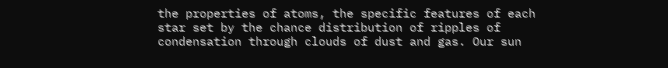the properties of atoms, the specific features of each star set by the chance distribution of ripples of condensation through clouds of dust and gas. Our sun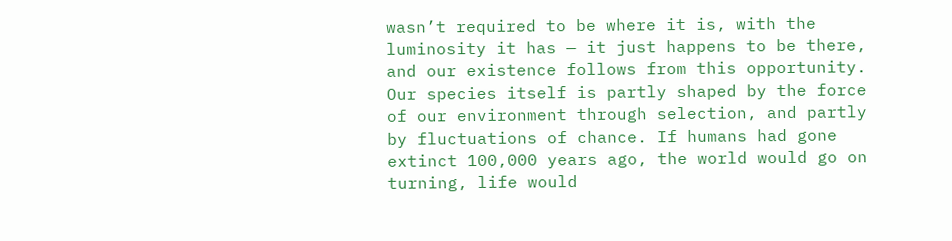wasn’t required to be where it is, with the luminosity it has — it just happens to be there, and our existence follows from this opportunity. Our species itself is partly shaped by the force of our environment through selection, and partly by fluctuations of chance. If humans had gone extinct 100,000 years ago, the world would go on turning, life would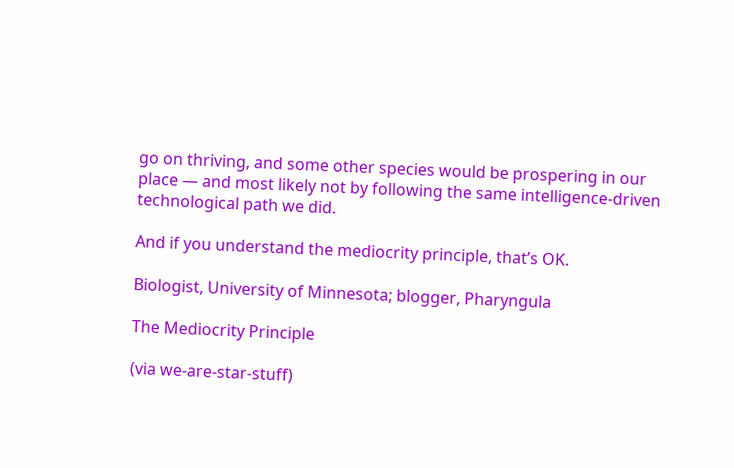go on thriving, and some other species would be prospering in our place — and most likely not by following the same intelligence-driven technological path we did.

And if you understand the mediocrity principle, that’s OK.

Biologist, University of Minnesota; blogger, Pharyngula

The Mediocrity Principle

(via we-are-star-stuff)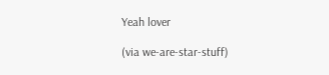Yeah lover

(via we-are-star-stuff)